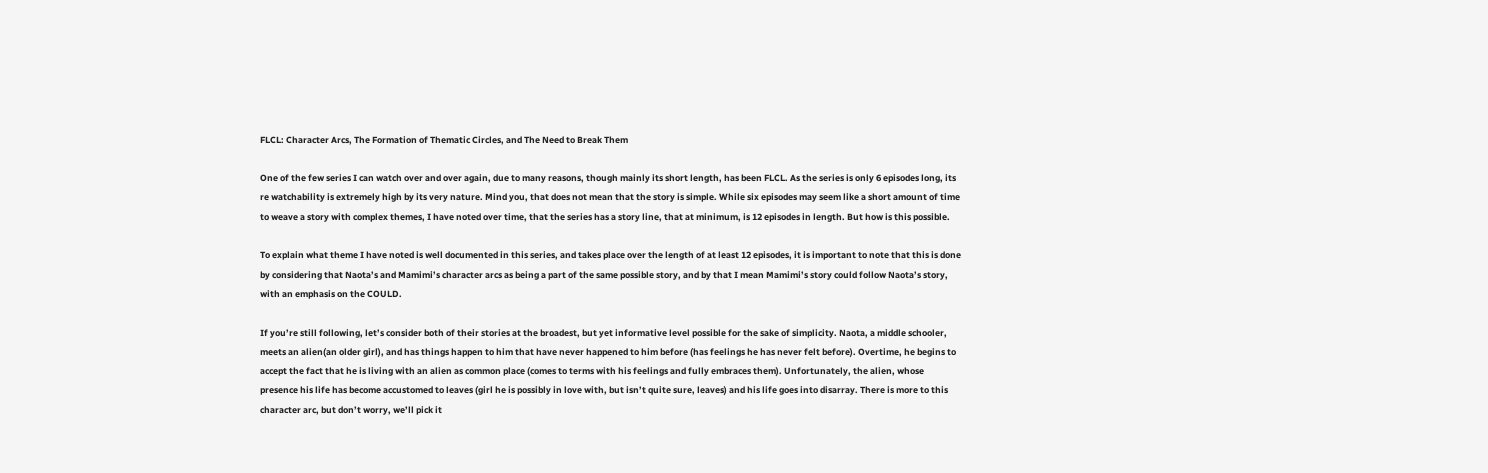FLCL: Character Arcs, The Formation of Thematic Circles, and The Need to Break Them

One of the few series I can watch over and over again, due to many reasons, though mainly its short length, has been FLCL. As the series is only 6 episodes long, its re watchability is extremely high by its very nature. Mind you, that does not mean that the story is simple. While six episodes may seem like a short amount of time to weave a story with complex themes, I have noted over time, that the series has a story line, that at minimum, is 12 episodes in length. But how is this possible.

To explain what theme I have noted is well documented in this series, and takes place over the length of at least 12 episodes, it is important to note that this is done by considering that Naota’s and Mamimi’s character arcs as being a part of the same possible story, and by that I mean Mamimi’s story could follow Naota’s story, with an emphasis on the COULD.

If you’re still following, let’s consider both of their stories at the broadest, but yet informative level possible for the sake of simplicity. Naota, a middle schooler, meets an alien(an older girl), and has things happen to him that have never happened to him before (has feelings he has never felt before). Overtime, he begins to accept the fact that he is living with an alien as common place (comes to terms with his feelings and fully embraces them). Unfortunately, the alien, whose presence his life has become accustomed to leaves (girl he is possibly in love with, but isn’t quite sure, leaves) and his life goes into disarray. There is more to this character arc, but don’t worry, we’ll pick it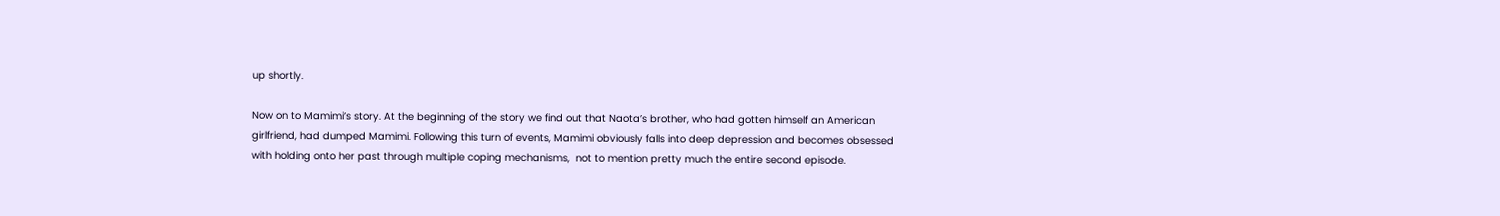up shortly.

Now on to Mamimi’s story. At the beginning of the story we find out that Naota’s brother, who had gotten himself an American girlfriend, had dumped Mamimi. Following this turn of events, Mamimi obviously falls into deep depression and becomes obsessed with holding onto her past through multiple coping mechanisms,  not to mention pretty much the entire second episode.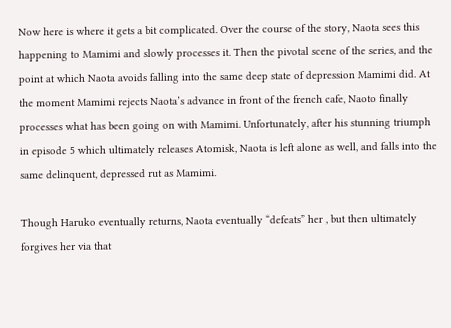Now here is where it gets a bit complicated. Over the course of the story, Naota sees this happening to Mamimi and slowly processes it. Then the pivotal scene of the series, and the point at which Naota avoids falling into the same deep state of depression Mamimi did. At the moment Mamimi rejects Naota’s advance in front of the french cafe, Naoto finally processes what has been going on with Mamimi. Unfortunately, after his stunning triumph in episode 5 which ultimately releases Atomisk, Naota is left alone as well, and falls into the same delinquent, depressed rut as Mamimi.

Though Haruko eventually returns, Naota eventually “defeats” her , but then ultimately forgives her via that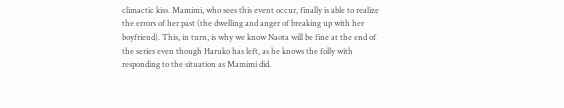climactic kiss. Mamimi, who sees this event occur, finally is able to realize the errors of her past (the dwelling and anger of breaking up with her boyfriend). This, in turn, is why we know Naota will be fine at the end of the series even though Haruko has left, as he knows the folly with responding to the situation as Mamimi did.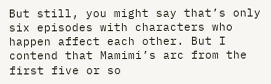But still, you might say that’s only six episodes with characters who happen affect each other. But I contend that Mamimi’s arc from the first five or so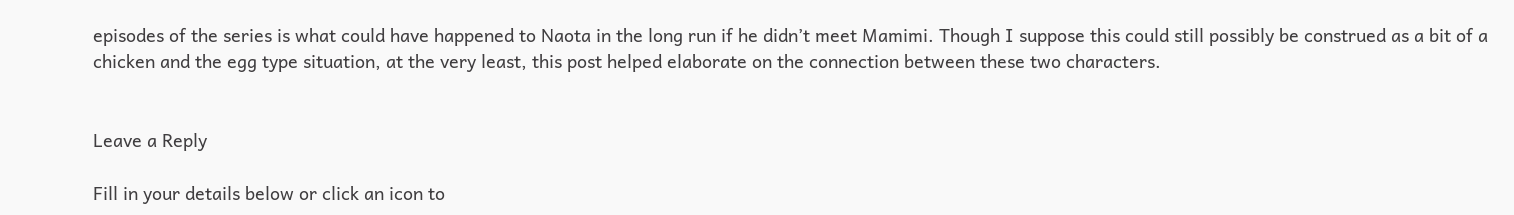episodes of the series is what could have happened to Naota in the long run if he didn’t meet Mamimi. Though I suppose this could still possibly be construed as a bit of a chicken and the egg type situation, at the very least, this post helped elaborate on the connection between these two characters.


Leave a Reply

Fill in your details below or click an icon to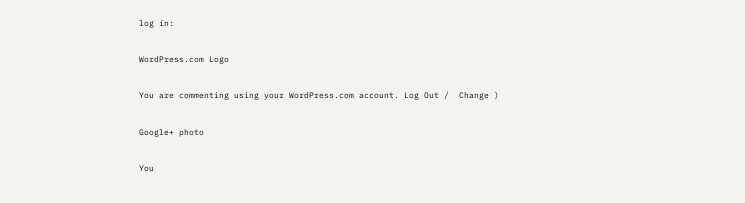log in:

WordPress.com Logo

You are commenting using your WordPress.com account. Log Out /  Change )

Google+ photo

You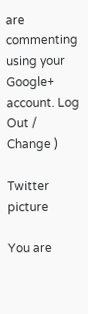are commenting using your Google+ account. Log Out /  Change )

Twitter picture

You are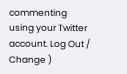commenting using your Twitter account. Log Out /  Change )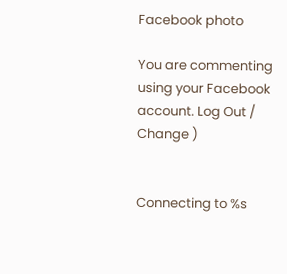Facebook photo

You are commenting using your Facebook account. Log Out /  Change )


Connecting to %s